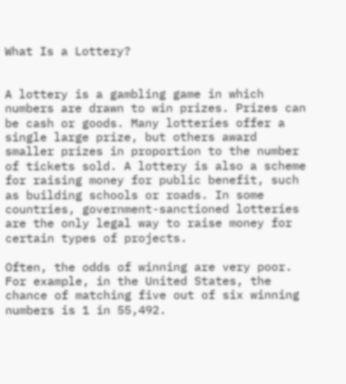What Is a Lottery?


A lottery is a gambling game in which numbers are drawn to win prizes. Prizes can be cash or goods. Many lotteries offer a single large prize, but others award smaller prizes in proportion to the number of tickets sold. A lottery is also a scheme for raising money for public benefit, such as building schools or roads. In some countries, government-sanctioned lotteries are the only legal way to raise money for certain types of projects.

Often, the odds of winning are very poor. For example, in the United States, the chance of matching five out of six winning numbers is 1 in 55,492.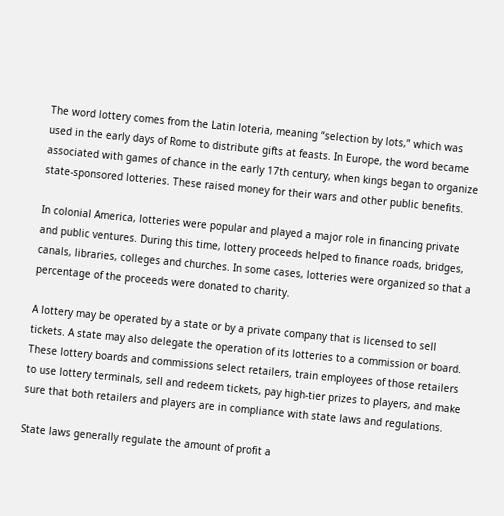The word lottery comes from the Latin loteria, meaning “selection by lots,” which was used in the early days of Rome to distribute gifts at feasts. In Europe, the word became associated with games of chance in the early 17th century, when kings began to organize state-sponsored lotteries. These raised money for their wars and other public benefits.

In colonial America, lotteries were popular and played a major role in financing private and public ventures. During this time, lottery proceeds helped to finance roads, bridges, canals, libraries, colleges and churches. In some cases, lotteries were organized so that a percentage of the proceeds were donated to charity.

A lottery may be operated by a state or by a private company that is licensed to sell tickets. A state may also delegate the operation of its lotteries to a commission or board. These lottery boards and commissions select retailers, train employees of those retailers to use lottery terminals, sell and redeem tickets, pay high-tier prizes to players, and make sure that both retailers and players are in compliance with state laws and regulations.

State laws generally regulate the amount of profit a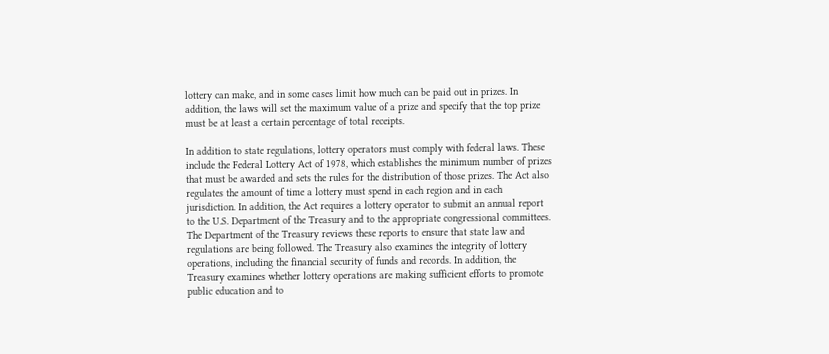lottery can make, and in some cases limit how much can be paid out in prizes. In addition, the laws will set the maximum value of a prize and specify that the top prize must be at least a certain percentage of total receipts.

In addition to state regulations, lottery operators must comply with federal laws. These include the Federal Lottery Act of 1978, which establishes the minimum number of prizes that must be awarded and sets the rules for the distribution of those prizes. The Act also regulates the amount of time a lottery must spend in each region and in each jurisdiction. In addition, the Act requires a lottery operator to submit an annual report to the U.S. Department of the Treasury and to the appropriate congressional committees. The Department of the Treasury reviews these reports to ensure that state law and regulations are being followed. The Treasury also examines the integrity of lottery operations, including the financial security of funds and records. In addition, the Treasury examines whether lottery operations are making sufficient efforts to promote public education and to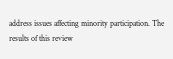address issues affecting minority participation. The results of this review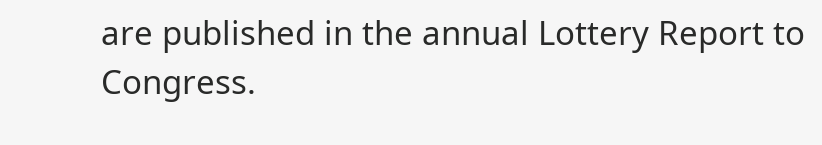are published in the annual Lottery Report to Congress.